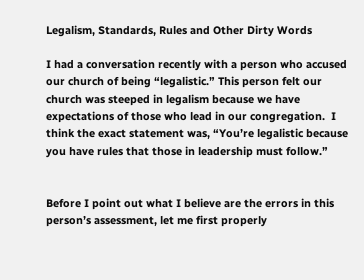Legalism, Standards, Rules and Other Dirty Words

I had a conversation recently with a person who accused our church of being “legalistic.” This person felt our church was steeped in legalism because we have expectations of those who lead in our congregation.  I think the exact statement was, “You’re legalistic because you have rules that those in leadership must follow.”


Before I point out what I believe are the errors in this person’s assessment, let me first properly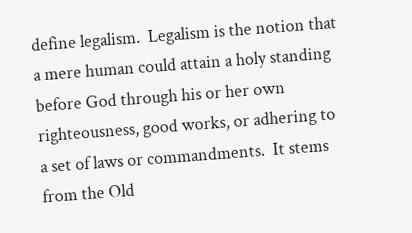define legalism.  Legalism is the notion that a mere human could attain a holy standing before God through his or her own righteousness, good works, or adhering to a set of laws or commandments.  It stems from the Old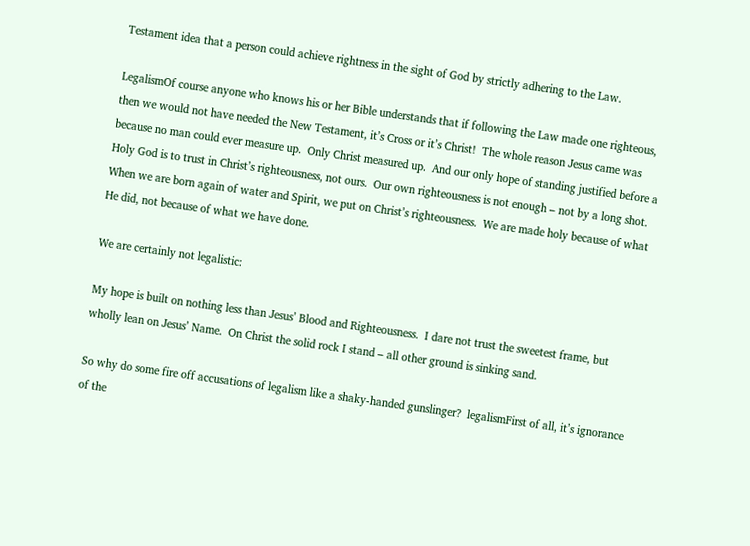Testament idea that a person could achieve rightness in the sight of God by strictly adhering to the Law.

LegalismOf course anyone who knows his or her Bible understands that if following the Law made one righteous, then we would not have needed the New Testament, it’s Cross or it’s Christ!  The whole reason Jesus came was because no man could ever measure up.  Only Christ measured up.  And our only hope of standing justified before a Holy God is to trust in Christ’s righteousness, not ours.  Our own righteousness is not enough – not by a long shot.  When we are born again of water and Spirit, we put on Christ’s righteousness.  We are made holy because of what He did, not because of what we have done.

We are certainly not legalistic:

My hope is built on nothing less than Jesus’ Blood and Righteousness.  I dare not trust the sweetest frame, but wholly lean on Jesus’ Name.  On Christ the solid rock I stand – all other ground is sinking sand.

So why do some fire off accusations of legalism like a shaky-handed gunslinger?  legalismFirst of all, it’s ignorance of the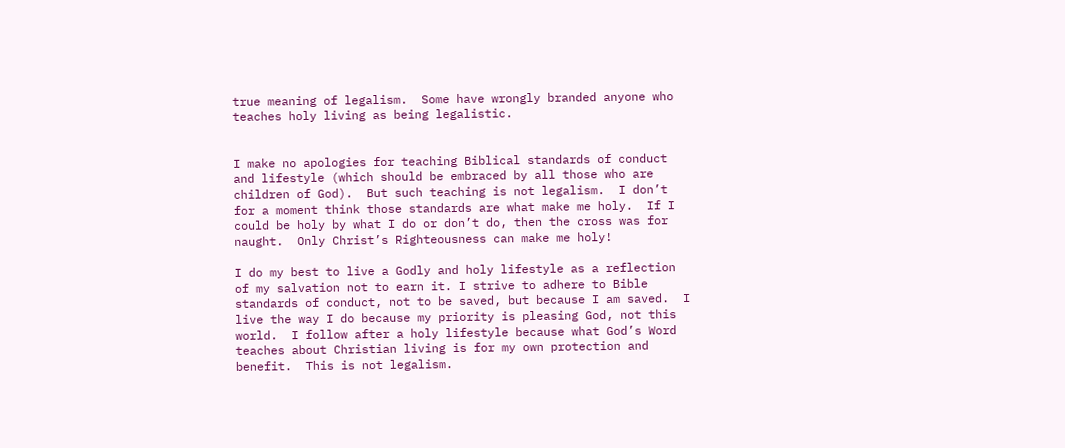true meaning of legalism.  Some have wrongly branded anyone who teaches holy living as being legalistic.


I make no apologies for teaching Biblical standards of conduct and lifestyle (which should be embraced by all those who are children of God).  But such teaching is not legalism.  I don’t for a moment think those standards are what make me holy.  If I could be holy by what I do or don’t do, then the cross was for naught.  Only Christ’s Righteousness can make me holy!

I do my best to live a Godly and holy lifestyle as a reflection of my salvation not to earn it. I strive to adhere to Bible standards of conduct, not to be saved, but because I am saved.  I live the way I do because my priority is pleasing God, not this world.  I follow after a holy lifestyle because what God’s Word teaches about Christian living is for my own protection and benefit.  This is not legalism.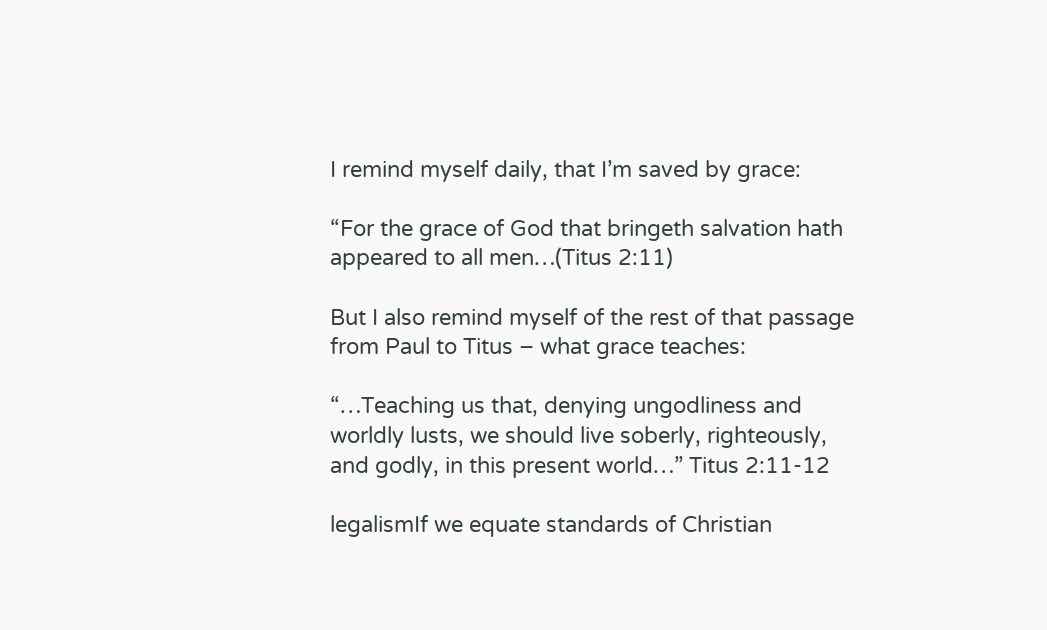I remind myself daily, that I’m saved by grace:

“For the grace of God that bringeth salvation hath appeared to all men…(Titus 2:11)

But I also remind myself of the rest of that passage from Paul to Titus – what grace teaches:

“…Teaching us that, denying ungodliness and worldly lusts, we should live soberly, righteously, and godly, in this present world…” Titus 2:11-12

legalismIf we equate standards of Christian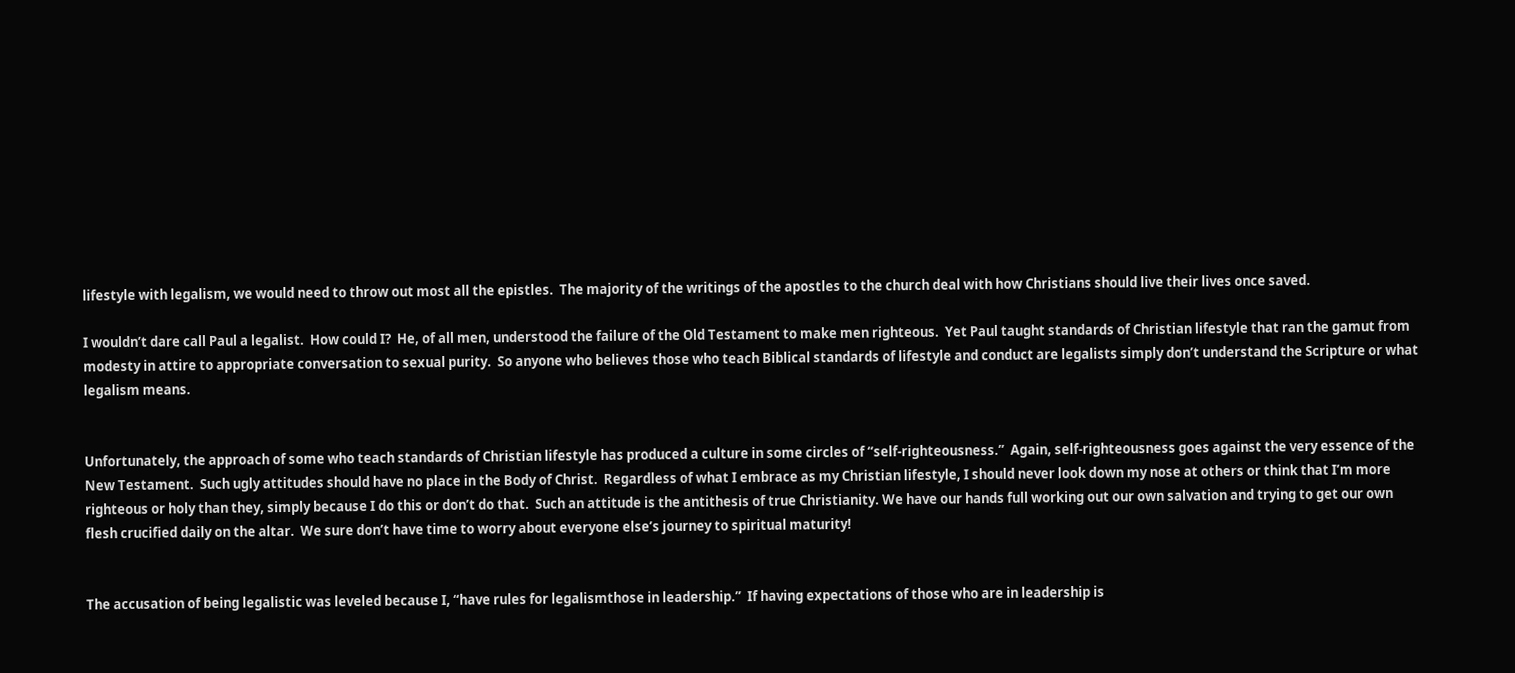lifestyle with legalism, we would need to throw out most all the epistles.  The majority of the writings of the apostles to the church deal with how Christians should live their lives once saved.

I wouldn’t dare call Paul a legalist.  How could I?  He, of all men, understood the failure of the Old Testament to make men righteous.  Yet Paul taught standards of Christian lifestyle that ran the gamut from modesty in attire to appropriate conversation to sexual purity.  So anyone who believes those who teach Biblical standards of lifestyle and conduct are legalists simply don’t understand the Scripture or what legalism means.


Unfortunately, the approach of some who teach standards of Christian lifestyle has produced a culture in some circles of “self-righteousness.”  Again, self-righteousness goes against the very essence of the New Testament.  Such ugly attitudes should have no place in the Body of Christ.  Regardless of what I embrace as my Christian lifestyle, I should never look down my nose at others or think that I’m more righteous or holy than they, simply because I do this or don’t do that.  Such an attitude is the antithesis of true Christianity. We have our hands full working out our own salvation and trying to get our own flesh crucified daily on the altar.  We sure don’t have time to worry about everyone else’s journey to spiritual maturity!


The accusation of being legalistic was leveled because I, “have rules for legalismthose in leadership.”  If having expectations of those who are in leadership is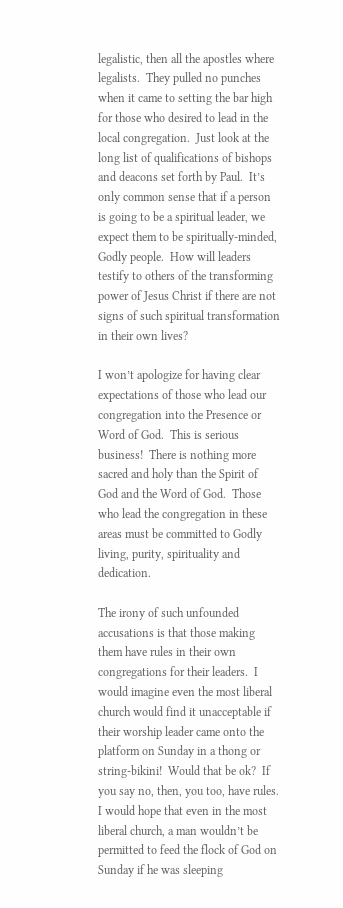legalistic, then all the apostles where legalists.  They pulled no punches when it came to setting the bar high for those who desired to lead in the local congregation.  Just look at the long list of qualifications of bishops and deacons set forth by Paul.  It’s only common sense that if a person is going to be a spiritual leader, we expect them to be spiritually-minded, Godly people.  How will leaders testify to others of the transforming power of Jesus Christ if there are not signs of such spiritual transformation in their own lives?

I won’t apologize for having clear expectations of those who lead our congregation into the Presence or Word of God.  This is serious business!  There is nothing more sacred and holy than the Spirit of God and the Word of God.  Those who lead the congregation in these areas must be committed to Godly living, purity, spirituality and dedication.

The irony of such unfounded accusations is that those making them have rules in their own congregations for their leaders.  I would imagine even the most liberal church would find it unacceptable if their worship leader came onto the platform on Sunday in a thong or string-bikini!  Would that be ok?  If you say no, then, you too, have rules.  I would hope that even in the most liberal church, a man wouldn’t be permitted to feed the flock of God on Sunday if he was sleeping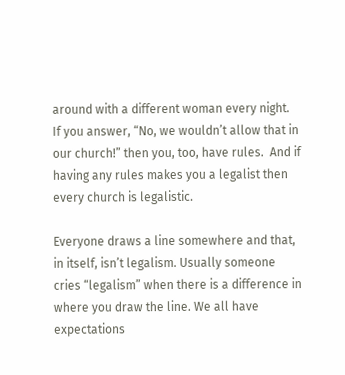around with a different woman every night.  If you answer, “No, we wouldn’t allow that in our church!” then you, too, have rules.  And if having any rules makes you a legalist then every church is legalistic.

Everyone draws a line somewhere and that, in itself, isn’t legalism. Usually someone cries “legalism” when there is a difference in where you draw the line. We all have expectations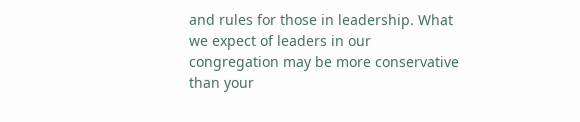and rules for those in leadership. What we expect of leaders in our congregation may be more conservative than your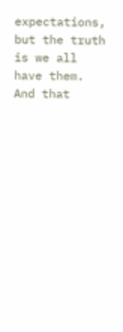expectations, but the truth is we all have them. And that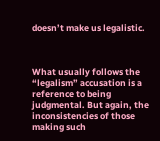doesn’t make us legalistic.



What usually follows the “legalism” accusation is a reference to being judgmental. But again, the inconsistencies of those making such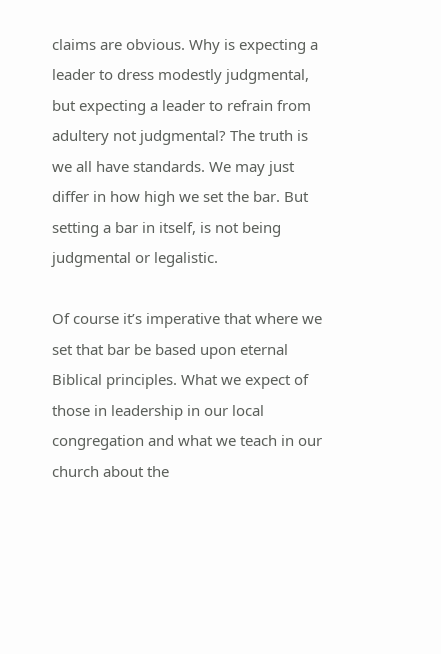claims are obvious. Why is expecting a leader to dress modestly judgmental, but expecting a leader to refrain from adultery not judgmental? The truth is we all have standards. We may just differ in how high we set the bar. But setting a bar in itself, is not being judgmental or legalistic.

Of course it’s imperative that where we set that bar be based upon eternal Biblical principles. What we expect of those in leadership in our local congregation and what we teach in our church about the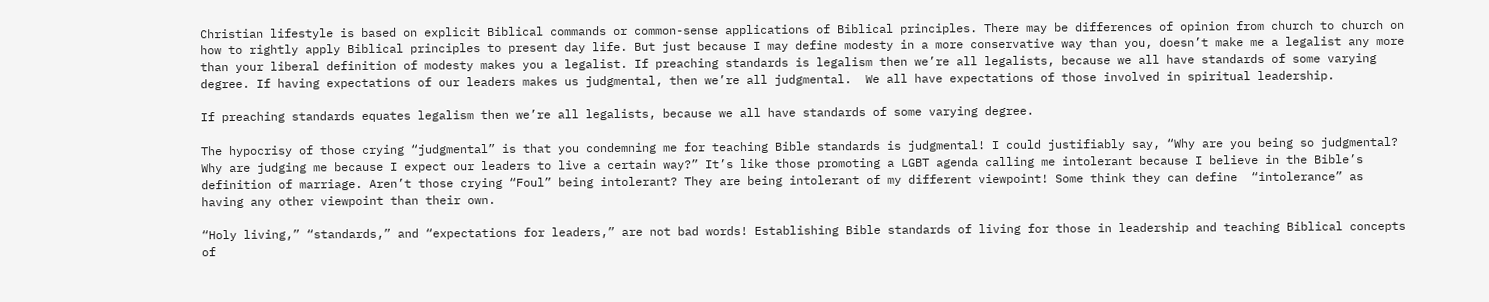Christian lifestyle is based on explicit Biblical commands or common-sense applications of Biblical principles. There may be differences of opinion from church to church on how to rightly apply Biblical principles to present day life. But just because I may define modesty in a more conservative way than you, doesn’t make me a legalist any more than your liberal definition of modesty makes you a legalist. If preaching standards is legalism then we’re all legalists, because we all have standards of some varying degree. If having expectations of our leaders makes us judgmental, then we’re all judgmental.  We all have expectations of those involved in spiritual leadership.

If preaching standards equates legalism then we’re all legalists, because we all have standards of some varying degree.

The hypocrisy of those crying “judgmental” is that you condemning me for teaching Bible standards is judgmental! I could justifiably say, “Why are you being so judgmental? Why are judging me because I expect our leaders to live a certain way?” It’s like those promoting a LGBT agenda calling me intolerant because I believe in the Bible’s definition of marriage. Aren’t those crying “Foul” being intolerant? They are being intolerant of my different viewpoint! Some think they can define  “intolerance” as having any other viewpoint than their own.

“Holy living,” “standards,” and “expectations for leaders,” are not bad words! Establishing Bible standards of living for those in leadership and teaching Biblical concepts of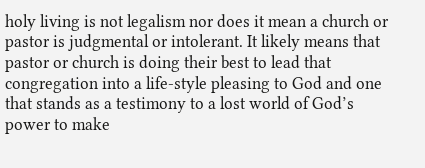holy living is not legalism nor does it mean a church or pastor is judgmental or intolerant. It likely means that pastor or church is doing their best to lead that congregation into a life-style pleasing to God and one that stands as a testimony to a lost world of God’s power to make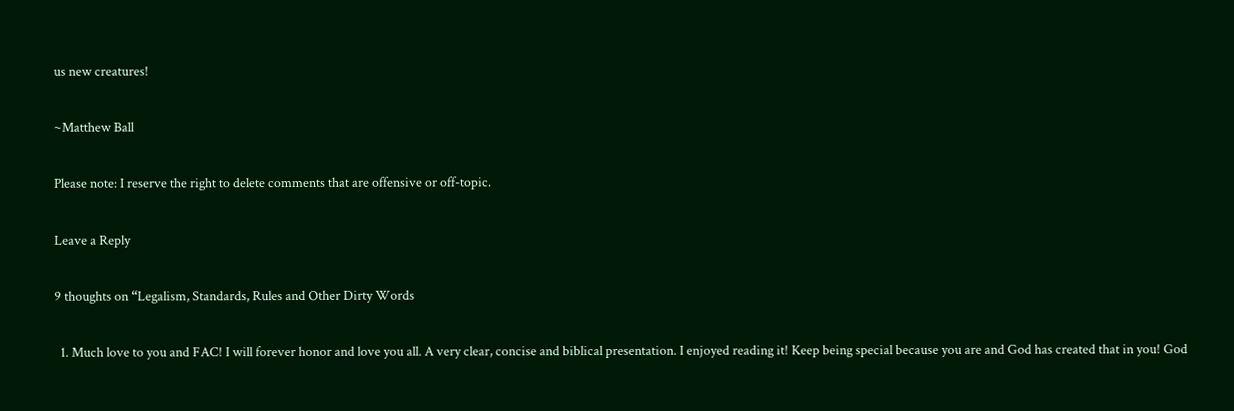us new creatures!

~Matthew Ball

Please note: I reserve the right to delete comments that are offensive or off-topic.

Leave a Reply

9 thoughts on “Legalism, Standards, Rules and Other Dirty Words

  1. Much love to you and FAC! I will forever honor and love you all. A very clear, concise and biblical presentation. I enjoyed reading it! Keep being special because you are and God has created that in you! God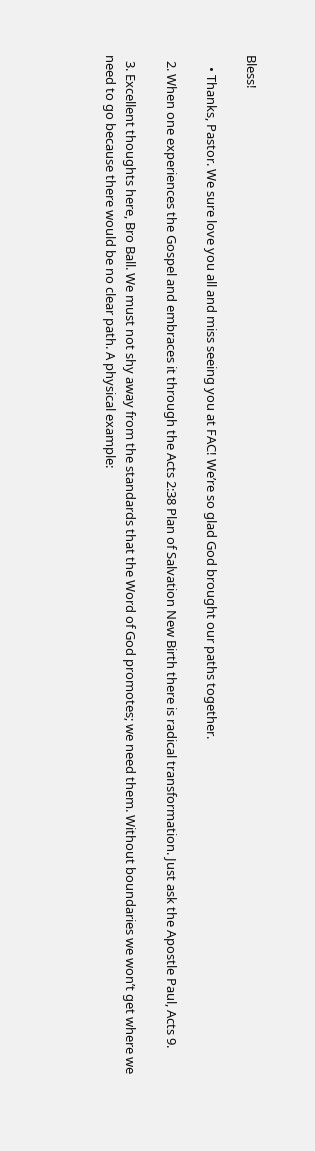Bless!

    • Thanks, Pastor. We sure love you all and miss seeing you at FAC! We’re so glad God brought our paths together.

  2. When one experiences the Gospel and embraces it through the Acts 2:38 Plan of Salvation New Birth there is radical transformation. Just ask the Apostle Paul, Acts 9.

  3. Excellent thoughts here, Bro Ball. We must not shy away from the standards that the Word of God promotes; we need them. Without boundaries we won’t get where we need to go because there would be no clear path. A physical example: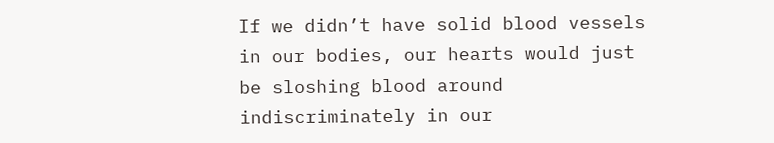If we didn’t have solid blood vessels in our bodies, our hearts would just be sloshing blood around indiscriminately in our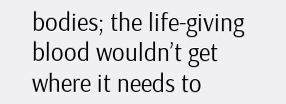bodies; the life-giving blood wouldn’t get where it needs to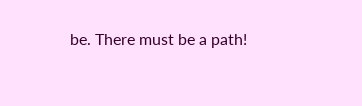be. There must be a path!